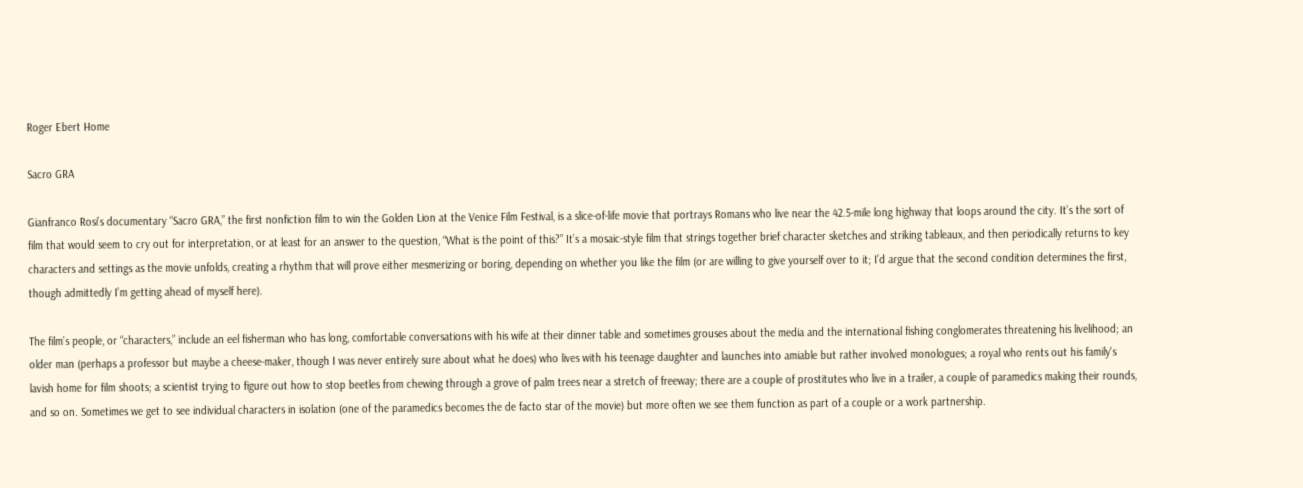Roger Ebert Home

Sacro GRA

Gianfranco Rosi’s documentary “Sacro GRA,” the first nonfiction film to win the Golden Lion at the Venice Film Festival, is a slice-of-life movie that portrays Romans who live near the 42.5-mile long highway that loops around the city. It’s the sort of film that would seem to cry out for interpretation, or at least for an answer to the question, “What is the point of this?” It’s a mosaic-style film that strings together brief character sketches and striking tableaux, and then periodically returns to key characters and settings as the movie unfolds, creating a rhythm that will prove either mesmerizing or boring, depending on whether you like the film (or are willing to give yourself over to it; I’d argue that the second condition determines the first, though admittedly I’m getting ahead of myself here).

The film’s people, or “characters,” include an eel fisherman who has long, comfortable conversations with his wife at their dinner table and sometimes grouses about the media and the international fishing conglomerates threatening his livelihood; an older man (perhaps a professor but maybe a cheese-maker, though I was never entirely sure about what he does) who lives with his teenage daughter and launches into amiable but rather involved monologues; a royal who rents out his family's lavish home for film shoots; a scientist trying to figure out how to stop beetles from chewing through a grove of palm trees near a stretch of freeway; there are a couple of prostitutes who live in a trailer, a couple of paramedics making their rounds, and so on. Sometimes we get to see individual characters in isolation (one of the paramedics becomes the de facto star of the movie) but more often we see them function as part of a couple or a work partnership.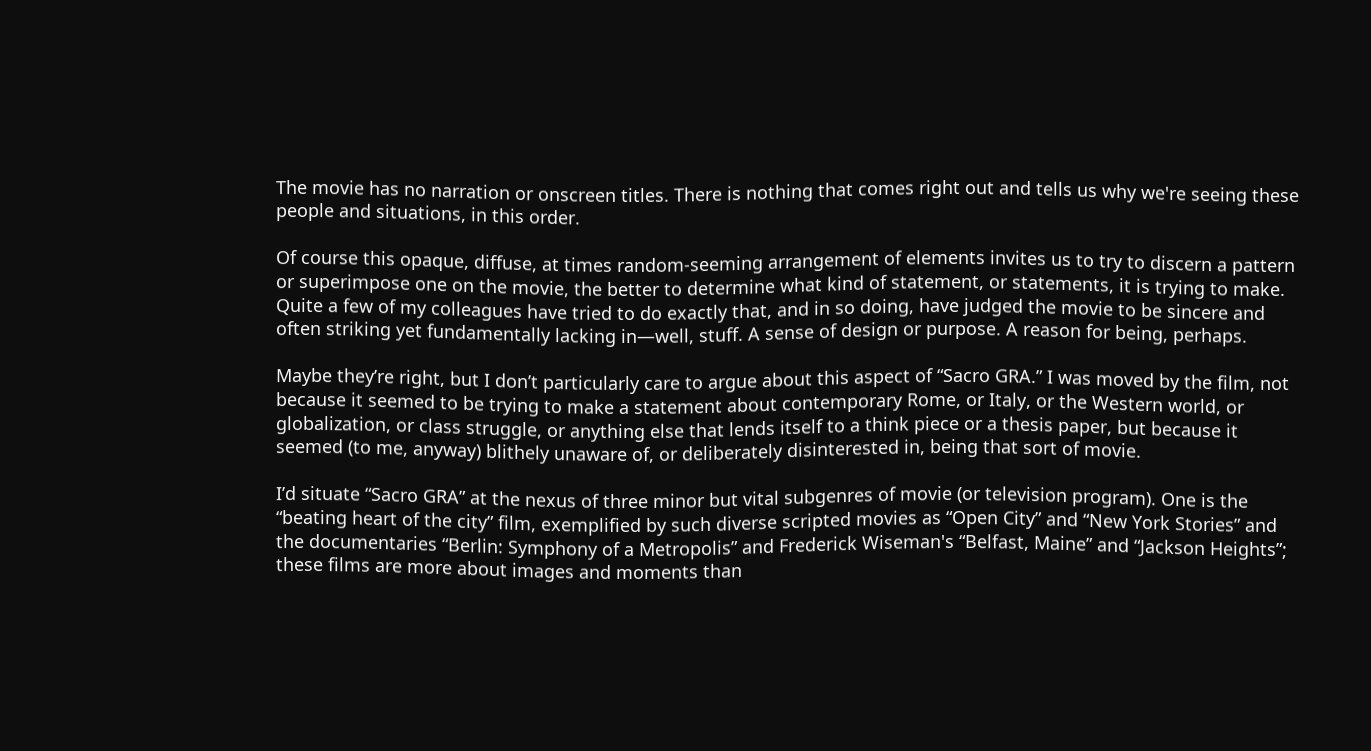The movie has no narration or onscreen titles. There is nothing that comes right out and tells us why we're seeing these people and situations, in this order.

Of course this opaque, diffuse, at times random-seeming arrangement of elements invites us to try to discern a pattern or superimpose one on the movie, the better to determine what kind of statement, or statements, it is trying to make. Quite a few of my colleagues have tried to do exactly that, and in so doing, have judged the movie to be sincere and often striking yet fundamentally lacking in—well, stuff. A sense of design or purpose. A reason for being, perhaps.

Maybe they’re right, but I don’t particularly care to argue about this aspect of “Sacro GRA.” I was moved by the film, not because it seemed to be trying to make a statement about contemporary Rome, or Italy, or the Western world, or globalization, or class struggle, or anything else that lends itself to a think piece or a thesis paper, but because it seemed (to me, anyway) blithely unaware of, or deliberately disinterested in, being that sort of movie.

I’d situate “Sacro GRA” at the nexus of three minor but vital subgenres of movie (or television program). One is the “beating heart of the city” film, exemplified by such diverse scripted movies as “Open City” and “New York Stories” and the documentaries “Berlin: Symphony of a Metropolis” and Frederick Wiseman's “Belfast, Maine” and “Jackson Heights”; these films are more about images and moments than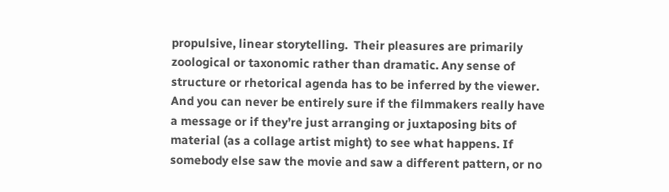propulsive, linear storytelling.  Their pleasures are primarily zoological or taxonomic rather than dramatic. Any sense of structure or rhetorical agenda has to be inferred by the viewer. And you can never be entirely sure if the filmmakers really have a message or if they’re just arranging or juxtaposing bits of material (as a collage artist might) to see what happens. If somebody else saw the movie and saw a different pattern, or no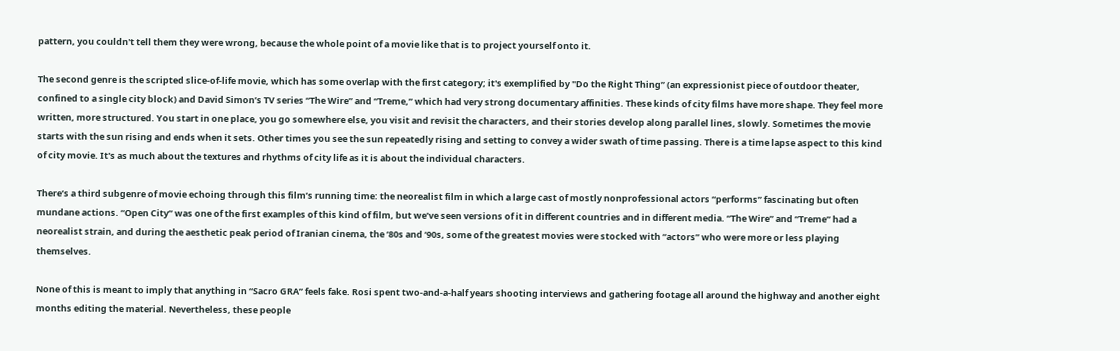pattern, you couldn't tell them they were wrong, because the whole point of a movie like that is to project yourself onto it.

The second genre is the scripted slice-of-life movie, which has some overlap with the first category; it's exemplified by "Do the Right Thing” (an expressionist piece of outdoor theater, confined to a single city block) and David Simon’s TV series “The Wire” and “Treme,” which had very strong documentary affinities. These kinds of city films have more shape. They feel more written, more structured. You start in one place, you go somewhere else, you visit and revisit the characters, and their stories develop along parallel lines, slowly. Sometimes the movie starts with the sun rising and ends when it sets. Other times you see the sun repeatedly rising and setting to convey a wider swath of time passing. There is a time lapse aspect to this kind of city movie. It's as much about the textures and rhythms of city life as it is about the individual characters.

There’s a third subgenre of movie echoing through this film’s running time: the neorealist film in which a large cast of mostly nonprofessional actors “performs” fascinating but often mundane actions. “Open City” was one of the first examples of this kind of film, but we’ve seen versions of it in different countries and in different media. “The Wire” and “Treme” had a neorealist strain, and during the aesthetic peak period of Iranian cinema, the ‘80s and ‘90s, some of the greatest movies were stocked with “actors” who were more or less playing themselves.

None of this is meant to imply that anything in “Sacro GRA” feels fake. Rosi spent two-and-a-half years shooting interviews and gathering footage all around the highway and another eight months editing the material. Nevertheless, these people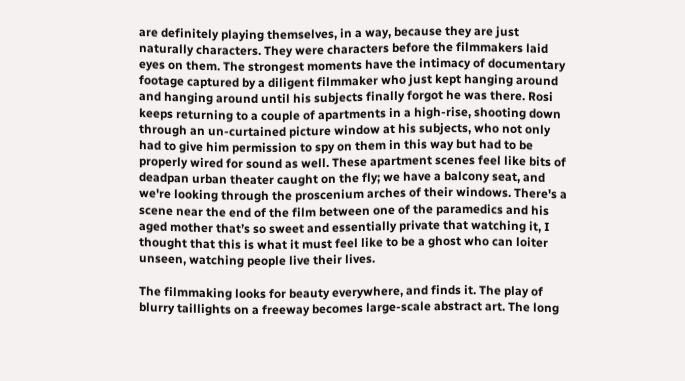are definitely playing themselves, in a way, because they are just naturally characters. They were characters before the filmmakers laid eyes on them. The strongest moments have the intimacy of documentary footage captured by a diligent filmmaker who just kept hanging around and hanging around until his subjects finally forgot he was there. Rosi keeps returning to a couple of apartments in a high-rise, shooting down through an un-curtained picture window at his subjects, who not only had to give him permission to spy on them in this way but had to be properly wired for sound as well. These apartment scenes feel like bits of deadpan urban theater caught on the fly; we have a balcony seat, and we're looking through the proscenium arches of their windows. There's a scene near the end of the film between one of the paramedics and his aged mother that’s so sweet and essentially private that watching it, I thought that this is what it must feel like to be a ghost who can loiter unseen, watching people live their lives.

The filmmaking looks for beauty everywhere, and finds it. The play of blurry taillights on a freeway becomes large-scale abstract art. The long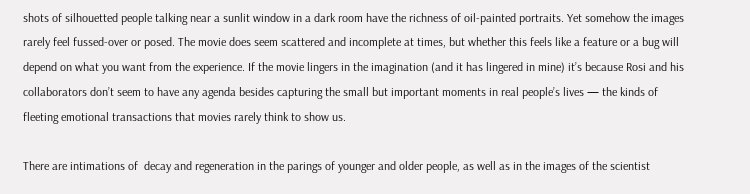shots of silhouetted people talking near a sunlit window in a dark room have the richness of oil-painted portraits. Yet somehow the images rarely feel fussed-over or posed. The movie does seem scattered and incomplete at times, but whether this feels like a feature or a bug will depend on what you want from the experience. If the movie lingers in the imagination (and it has lingered in mine) it’s because Rosi and his collaborators don’t seem to have any agenda besides capturing the small but important moments in real people’s lives — the kinds of fleeting emotional transactions that movies rarely think to show us.

There are intimations of  decay and regeneration in the parings of younger and older people, as well as in the images of the scientist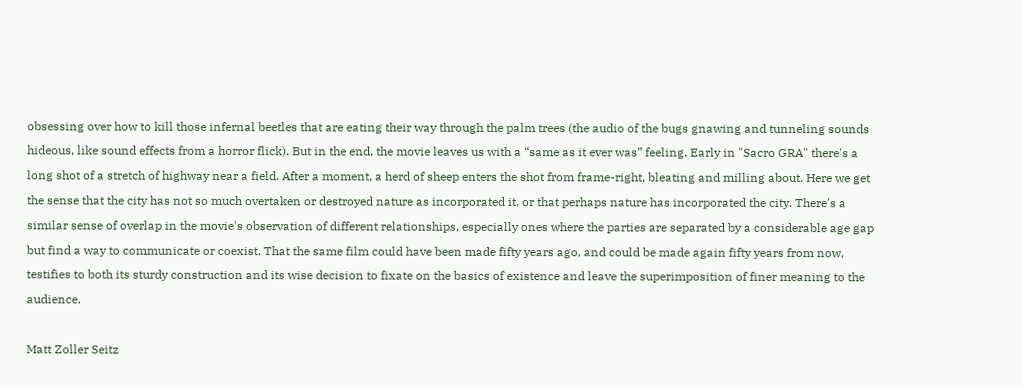obsessing over how to kill those infernal beetles that are eating their way through the palm trees (the audio of the bugs gnawing and tunneling sounds hideous, like sound effects from a horror flick). But in the end, the movie leaves us with a “same as it ever was” feeling. Early in "Sacro GRA" there's a long shot of a stretch of highway near a field. After a moment, a herd of sheep enters the shot from frame-right, bleating and milling about. Here we get the sense that the city has not so much overtaken or destroyed nature as incorporated it, or that perhaps nature has incorporated the city. There's a similar sense of overlap in the movie's observation of different relationships, especially ones where the parties are separated by a considerable age gap but find a way to communicate or coexist. That the same film could have been made fifty years ago, and could be made again fifty years from now, testifies to both its sturdy construction and its wise decision to fixate on the basics of existence and leave the superimposition of finer meaning to the audience.

Matt Zoller Seitz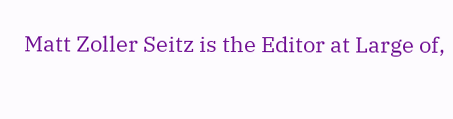Matt Zoller Seitz is the Editor at Large of,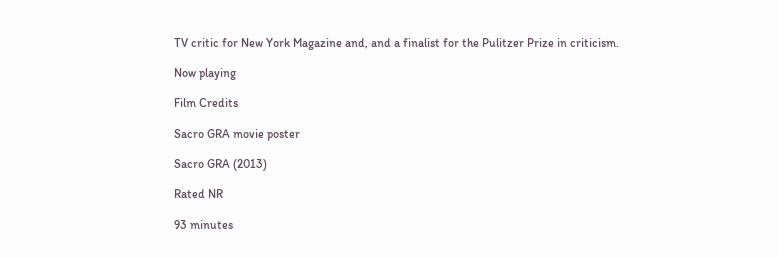TV critic for New York Magazine and, and a finalist for the Pulitzer Prize in criticism.

Now playing

Film Credits

Sacro GRA movie poster

Sacro GRA (2013)

Rated NR

93 minutes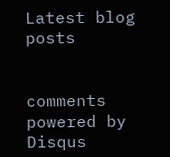Latest blog posts


comments powered by Disqus